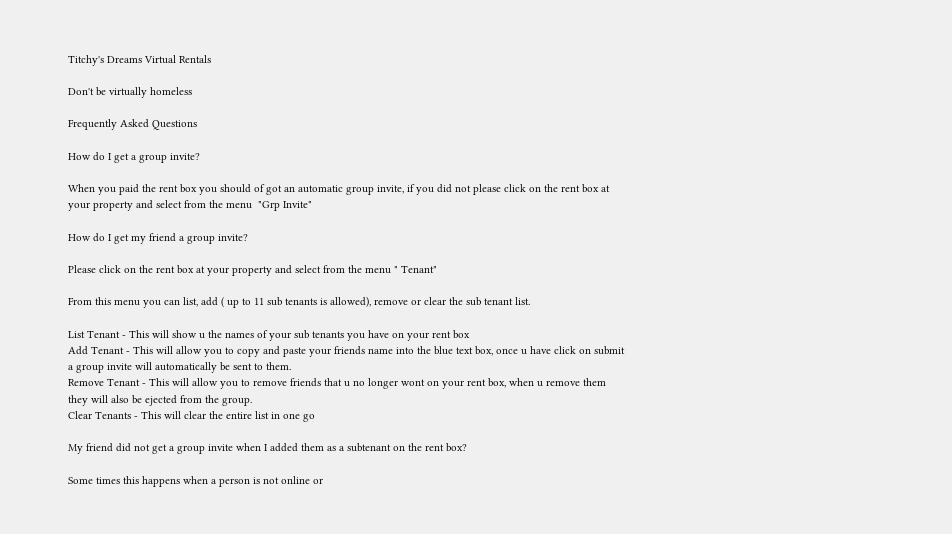Titchy's Dreams Virtual Rentals

Don't be virtually homeless

Frequently Asked Questions

How do I get a group invite?

When you paid the rent box you should of got an automatic group invite, if you did not please click on the rent box at your property and select from the menu  "Grp Invite"

How do I get my friend a group invite?

Please click on the rent box at your property and select from the menu " Tenant"

From this menu you can list, add ( up to 11 sub tenants is allowed), remove or clear the sub tenant list.

List Tenant - This will show u the names of your sub tenants you have on your rent box
Add Tenant - This will allow you to copy and paste your friends name into the blue text box, once u have click on submit a group invite will automatically be sent to them.
Remove Tenant - This will allow you to remove friends that u no longer wont on your rent box, when u remove them they will also be ejected from the group.
Clear Tenants - This will clear the entire list in one go

My friend did not get a group invite when I added them as a subtenant on the rent box?

Some times this happens when a person is not online or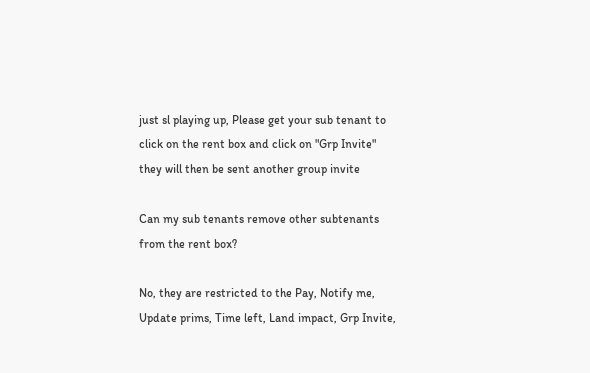just sl playing up, Please get your sub tenant to click on the rent box and click on "Grp Invite" they will then be sent another group invite

Can my sub tenants remove other subtenants from the rent box?

No, they are restricted to the Pay, Notify me, Update prims, Time left, Land impact, Grp Invite,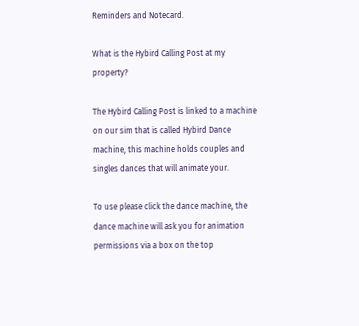Reminders and Notecard.

What is the Hybird Calling Post at my property?

The Hybird Calling Post is linked to a machine on our sim that is called Hybird Dance machine, this machine holds couples and singles dances that will animate your.

To use please click the dance machine, the dance machine will ask you for animation permissions via a box on the top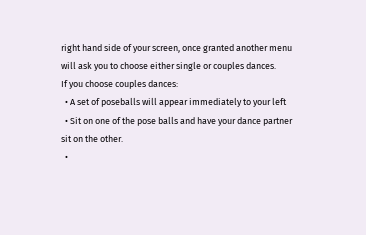right hand side of your screen, once granted another menu will ask you to choose either single or couples dances.
If you choose couples dances:
  • A set of poseballs will appear immediately to your left
  • Sit on one of the pose balls and have your dance partner sit on the other.
  •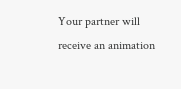Your partner will receive an animation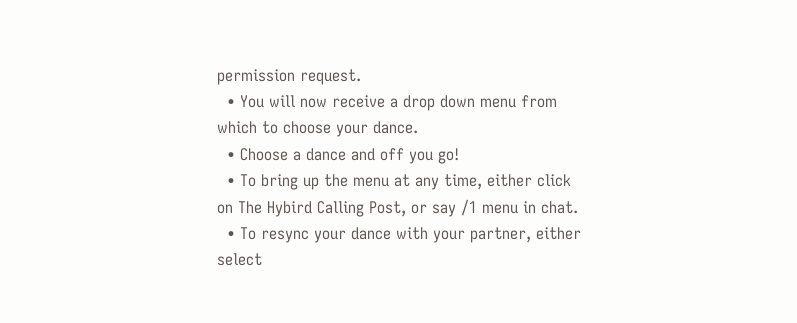permission request.
  • You will now receive a drop down menu from which to choose your dance.
  • Choose a dance and off you go!
  • To bring up the menu at any time, either click on The Hybird Calling Post, or say /1 menu in chat.
  • To resync your dance with your partner, either select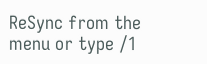ReSync from the menu or type /1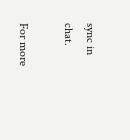sync in chat.

For more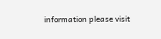information please visit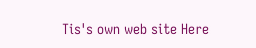Tis's own web site Here